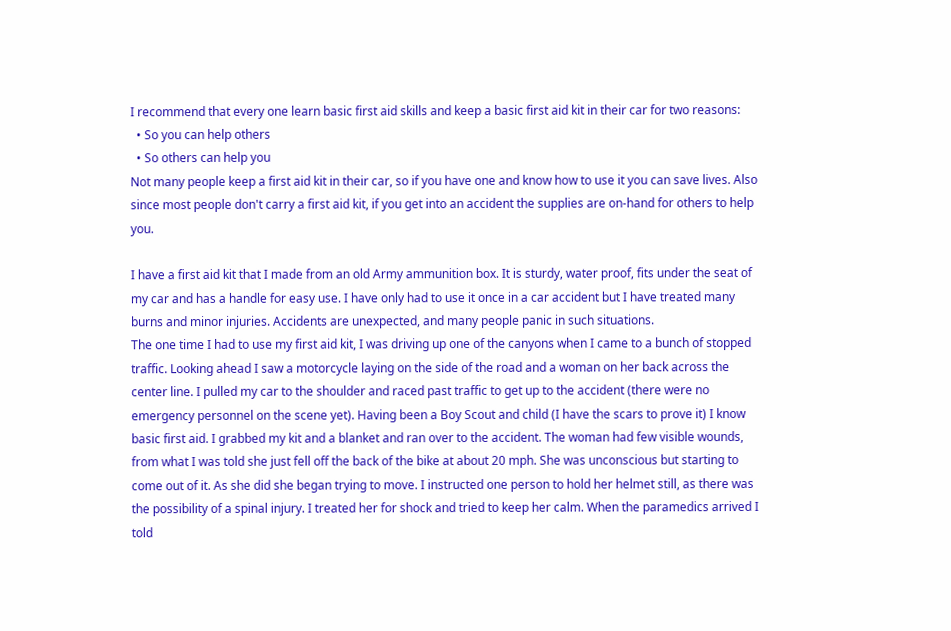I recommend that every one learn basic first aid skills and keep a basic first aid kit in their car for two reasons:
  • So you can help others
  • So others can help you
Not many people keep a first aid kit in their car, so if you have one and know how to use it you can save lives. Also since most people don't carry a first aid kit, if you get into an accident the supplies are on-hand for others to help you.

I have a first aid kit that I made from an old Army ammunition box. It is sturdy, water proof, fits under the seat of my car and has a handle for easy use. I have only had to use it once in a car accident but I have treated many burns and minor injuries. Accidents are unexpected, and many people panic in such situations.
The one time I had to use my first aid kit, I was driving up one of the canyons when I came to a bunch of stopped traffic. Looking ahead I saw a motorcycle laying on the side of the road and a woman on her back across the center line. I pulled my car to the shoulder and raced past traffic to get up to the accident (there were no emergency personnel on the scene yet). Having been a Boy Scout and child (I have the scars to prove it) I know basic first aid. I grabbed my kit and a blanket and ran over to the accident. The woman had few visible wounds, from what I was told she just fell off the back of the bike at about 20 mph. She was unconscious but starting to come out of it. As she did she began trying to move. I instructed one person to hold her helmet still, as there was the possibility of a spinal injury. I treated her for shock and tried to keep her calm. When the paramedics arrived I told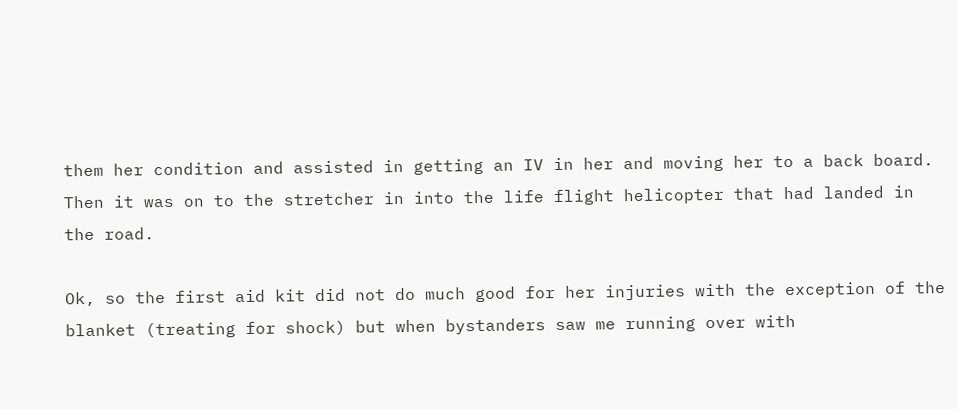them her condition and assisted in getting an IV in her and moving her to a back board. Then it was on to the stretcher in into the life flight helicopter that had landed in the road.

Ok, so the first aid kit did not do much good for her injuries with the exception of the blanket (treating for shock) but when bystanders saw me running over with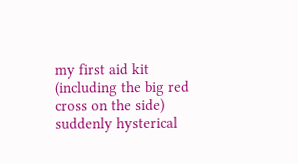my first aid kit (including the big red cross on the side) suddenly hysterical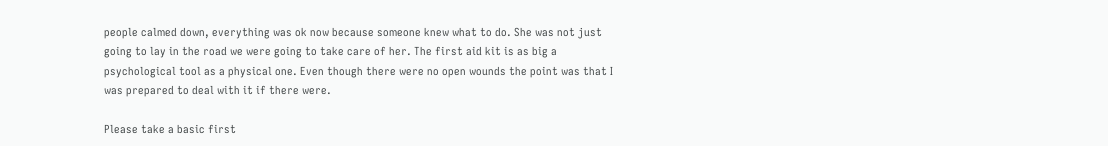people calmed down, everything was ok now because someone knew what to do. She was not just going to lay in the road we were going to take care of her. The first aid kit is as big a psychological tool as a physical one. Even though there were no open wounds the point was that I was prepared to deal with it if there were.

Please take a basic first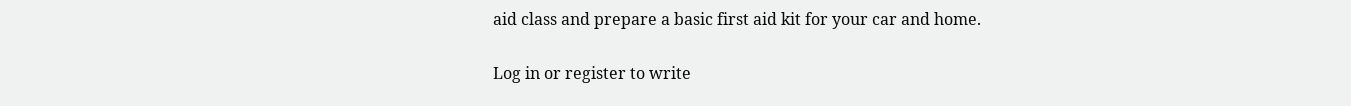aid class and prepare a basic first aid kit for your car and home.

Log in or register to write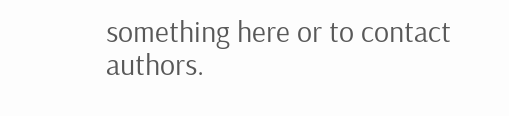something here or to contact authors.